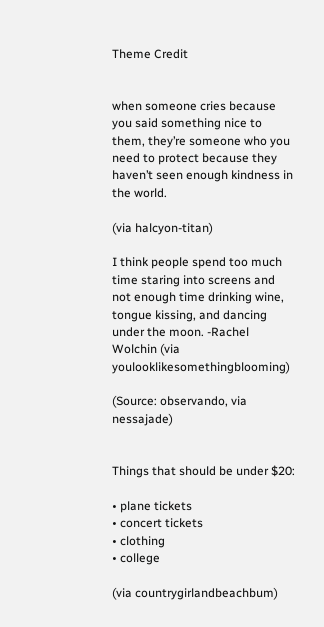Theme Credit


when someone cries because you said something nice to them, they’re someone who you need to protect because they haven’t seen enough kindness in the world.

(via halcyon-titan)

I think people spend too much time staring into screens and not enough time drinking wine, tongue kissing, and dancing under the moon. -Rachel Wolchin (via youlooklikesomethingblooming)

(Source: observando, via nessajade)


Things that should be under $20:

• plane tickets
• concert tickets
• clothing
• college

(via countrygirlandbeachbum)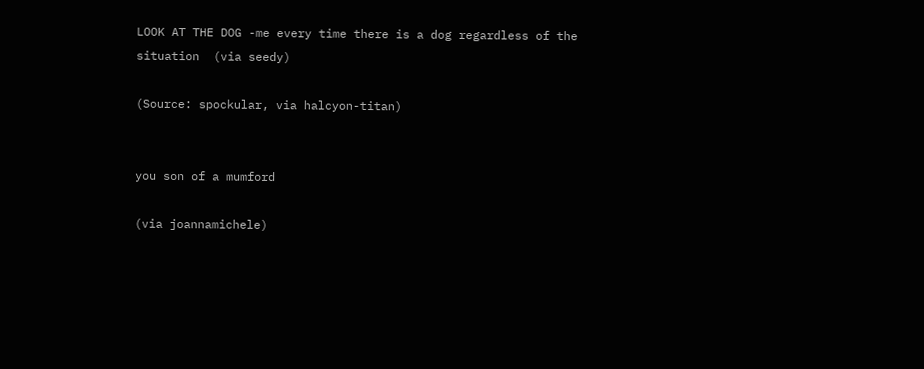LOOK AT THE DOG -me every time there is a dog regardless of the situation  (via seedy)

(Source: spockular, via halcyon-titan)


you son of a mumford

(via joannamichele)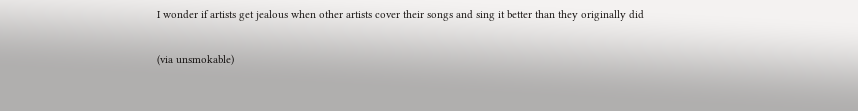I wonder if artists get jealous when other artists cover their songs and sing it better than they originally did

(via unsmokable)